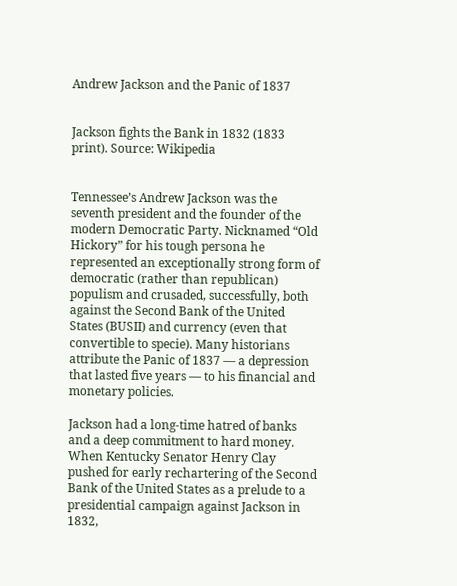Andrew Jackson and the Panic of 1837


Jackson fights the Bank in 1832 (1833 print). Source: Wikipedia


Tennessee’s Andrew Jackson was the seventh president and the founder of the modern Democratic Party. Nicknamed “Old Hickory” for his tough persona he represented an exceptionally strong form of democratic (rather than republican) populism and crusaded, successfully, both against the Second Bank of the United States (BUSII) and currency (even that convertible to specie). Many historians attribute the Panic of 1837 — a depression that lasted five years — to his financial and monetary policies.

Jackson had a long-time hatred of banks and a deep commitment to hard money. When Kentucky Senator Henry Clay pushed for early rechartering of the Second Bank of the United States as a prelude to a presidential campaign against Jackson in 1832,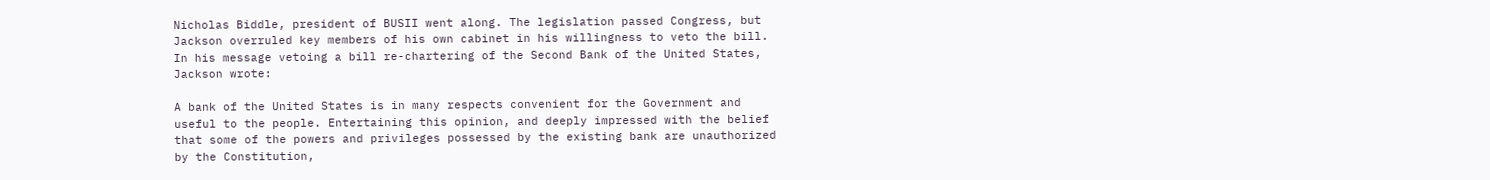Nicholas Biddle, president of BUSII went along. The legislation passed Congress, but Jackson overruled key members of his own cabinet in his willingness to veto the bill. In his message vetoing a bill re-chartering of the Second Bank of the United States, Jackson wrote:

A bank of the United States is in many respects convenient for the Government and useful to the people. Entertaining this opinion, and deeply impressed with the belief that some of the powers and privileges possessed by the existing bank are unauthorized by the Constitution,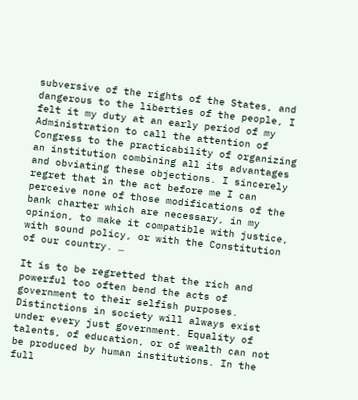subversive of the rights of the States, and dangerous to the liberties of the people, I felt it my duty at an early period of my Administration to call the attention of Congress to the practicability of organizing an institution combining all its advantages and obviating these objections. I sincerely regret that in the act before me I can perceive none of those modifications of the bank charter which are necessary, in my opinion, to make it compatible with justice, with sound policy, or with the Constitution of our country. …

It is to be regretted that the rich and powerful too often bend the acts of government to their selfish purposes. Distinctions in society will always exist under every just government. Equality of talents, of education, or of wealth can not be produced by human institutions. In the full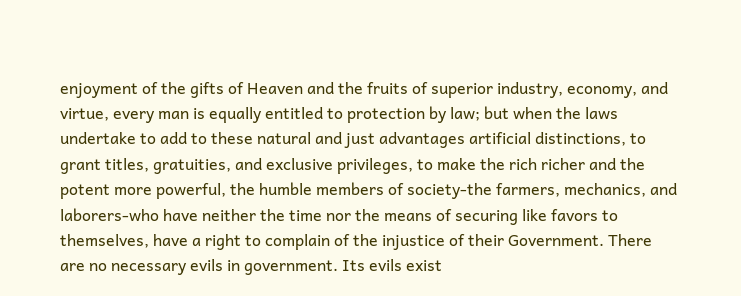enjoyment of the gifts of Heaven and the fruits of superior industry, economy, and virtue, every man is equally entitled to protection by law; but when the laws undertake to add to these natural and just advantages artificial distinctions, to grant titles, gratuities, and exclusive privileges, to make the rich richer and the potent more powerful, the humble members of society-the farmers, mechanics, and laborers-who have neither the time nor the means of securing like favors to themselves, have a right to complain of the injustice of their Government. There are no necessary evils in government. Its evils exist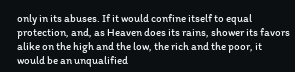only in its abuses. If it would confine itself to equal protection, and, as Heaven does its rains, shower its favors alike on the high and the low, the rich and the poor, it would be an unqualified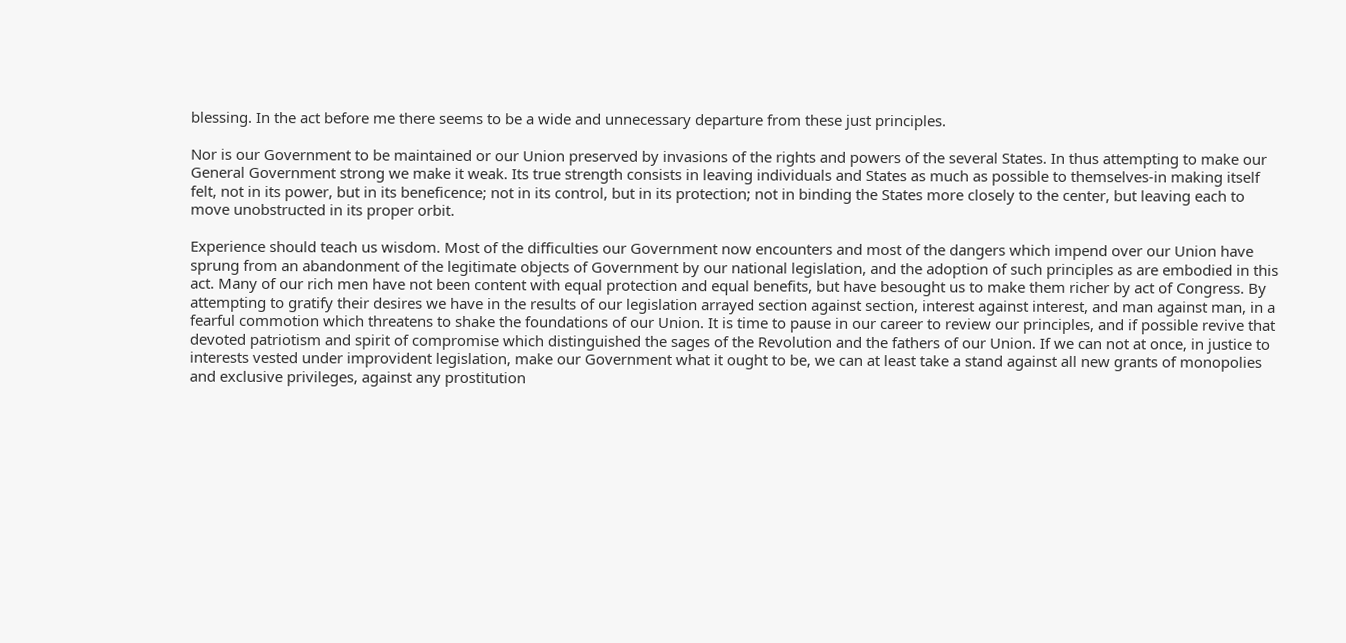blessing. In the act before me there seems to be a wide and unnecessary departure from these just principles.

Nor is our Government to be maintained or our Union preserved by invasions of the rights and powers of the several States. In thus attempting to make our General Government strong we make it weak. Its true strength consists in leaving individuals and States as much as possible to themselves-in making itself felt, not in its power, but in its beneficence; not in its control, but in its protection; not in binding the States more closely to the center, but leaving each to move unobstructed in its proper orbit.

Experience should teach us wisdom. Most of the difficulties our Government now encounters and most of the dangers which impend over our Union have sprung from an abandonment of the legitimate objects of Government by our national legislation, and the adoption of such principles as are embodied in this act. Many of our rich men have not been content with equal protection and equal benefits, but have besought us to make them richer by act of Congress. By attempting to gratify their desires we have in the results of our legislation arrayed section against section, interest against interest, and man against man, in a fearful commotion which threatens to shake the foundations of our Union. It is time to pause in our career to review our principles, and if possible revive that devoted patriotism and spirit of compromise which distinguished the sages of the Revolution and the fathers of our Union. If we can not at once, in justice to interests vested under improvident legislation, make our Government what it ought to be, we can at least take a stand against all new grants of monopolies and exclusive privileges, against any prostitution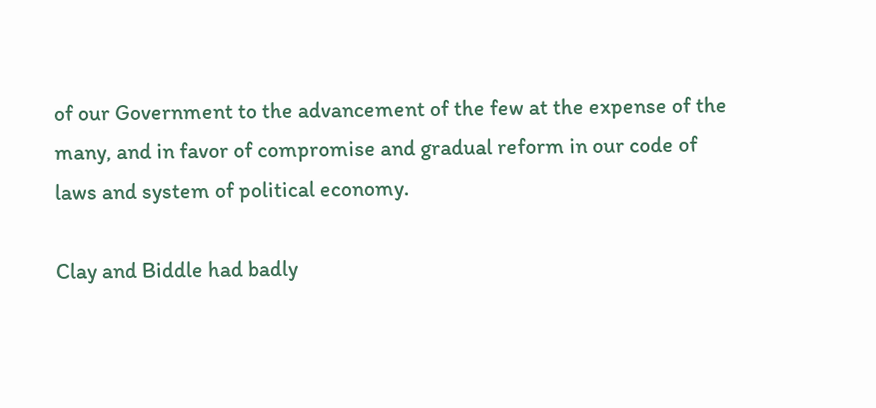of our Government to the advancement of the few at the expense of the many, and in favor of compromise and gradual reform in our code of laws and system of political economy.

Clay and Biddle had badly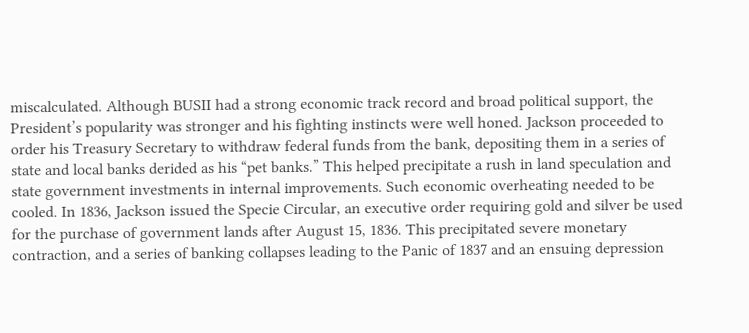miscalculated. Although BUSII had a strong economic track record and broad political support, the President’s popularity was stronger and his fighting instincts were well honed. Jackson proceeded to order his Treasury Secretary to withdraw federal funds from the bank, depositing them in a series of state and local banks derided as his “pet banks.” This helped precipitate a rush in land speculation and state government investments in internal improvements. Such economic overheating needed to be cooled. In 1836, Jackson issued the Specie Circular, an executive order requiring gold and silver be used for the purchase of government lands after August 15, 1836. This precipitated severe monetary contraction, and a series of banking collapses leading to the Panic of 1837 and an ensuing depression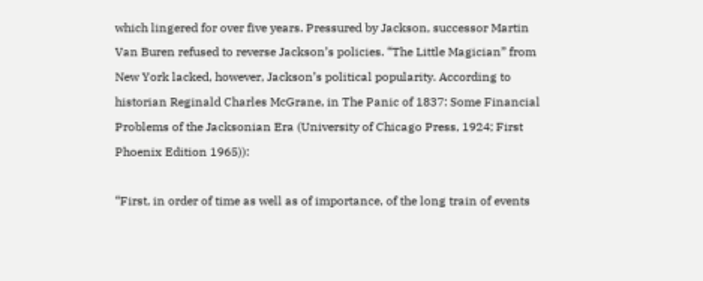which lingered for over five years. Pressured by Jackson, successor Martin Van Buren refused to reverse Jackson’s policies. “The Little Magician” from New York lacked, however, Jackson’s political popularity. According to historian Reginald Charles McGrane, in The Panic of 1837: Some Financial Problems of the Jacksonian Era (University of Chicago Press, 1924; First Phoenix Edition 1965)):

“First, in order of time as well as of importance, of the long train of events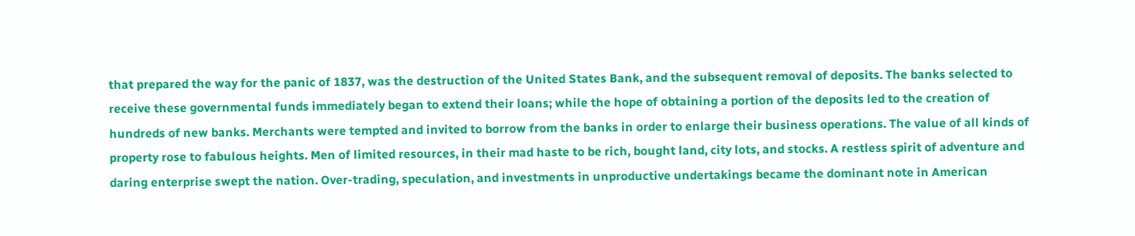that prepared the way for the panic of 1837, was the destruction of the United States Bank, and the subsequent removal of deposits. The banks selected to receive these governmental funds immediately began to extend their loans; while the hope of obtaining a portion of the deposits led to the creation of hundreds of new banks. Merchants were tempted and invited to borrow from the banks in order to enlarge their business operations. The value of all kinds of property rose to fabulous heights. Men of limited resources, in their mad haste to be rich, bought land, city lots, and stocks. A restless spirit of adventure and daring enterprise swept the nation. Over-trading, speculation, and investments in unproductive undertakings became the dominant note in American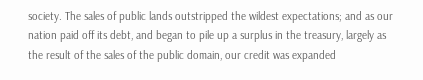society. The sales of public lands outstripped the wildest expectations; and as our nation paid off its debt, and began to pile up a surplus in the treasury, largely as the result of the sales of the public domain, our credit was expanded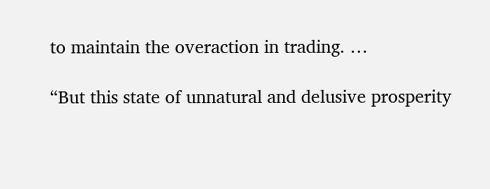to maintain the overaction in trading. …

“But this state of unnatural and delusive prosperity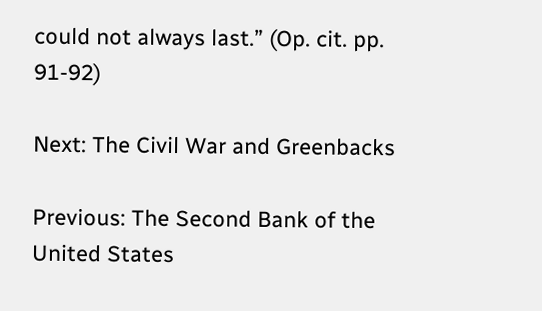could not always last.” (Op. cit. pp. 91-92)

Next: The Civil War and Greenbacks

Previous: The Second Bank of the United States